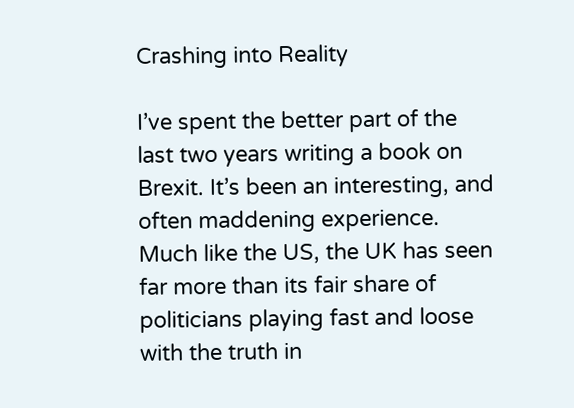Crashing into Reality

I’ve spent the better part of the last two years writing a book on Brexit. It’s been an interesting, and often maddening experience. Much like the US, the UK has seen far more than its fair share of politicians playing fast and loose with the truth in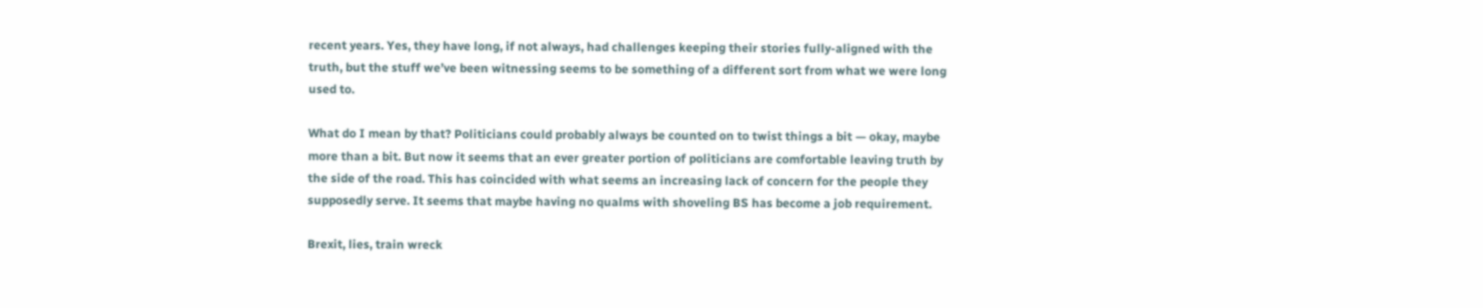recent years. Yes, they have long, if not always, had challenges keeping their stories fully-aligned with the truth, but the stuff we’ve been witnessing seems to be something of a different sort from what we were long used to.

What do I mean by that? Politicians could probably always be counted on to twist things a bit — okay, maybe more than a bit. But now it seems that an ever greater portion of politicians are comfortable leaving truth by the side of the road. This has coincided with what seems an increasing lack of concern for the people they supposedly serve. It seems that maybe having no qualms with shoveling BS has become a job requirement.

Brexit, lies, train wreck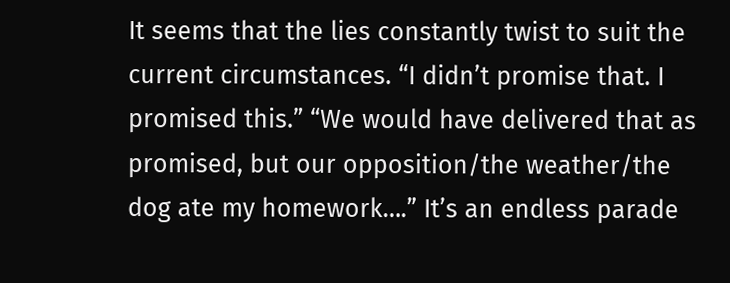It seems that the lies constantly twist to suit the current circumstances. “I didn’t promise that. I promised this.” “We would have delivered that as promised, but our opposition/the weather/the dog ate my homework….” It’s an endless parade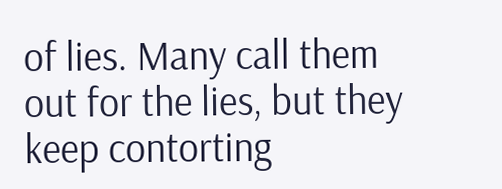of lies. Many call them out for the lies, but they keep contorting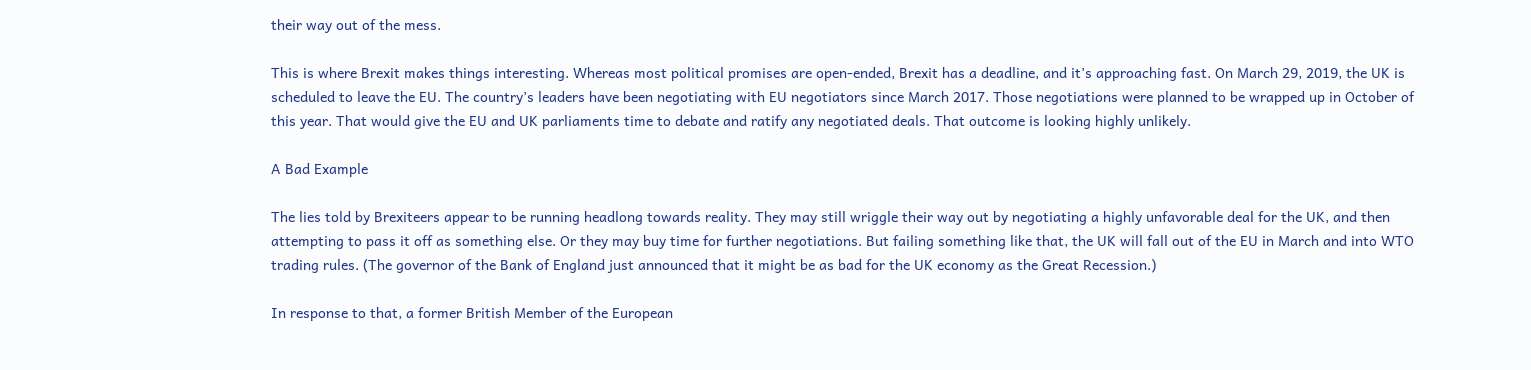their way out of the mess.

This is where Brexit makes things interesting. Whereas most political promises are open-ended, Brexit has a deadline, and it’s approaching fast. On March 29, 2019, the UK is scheduled to leave the EU. The country’s leaders have been negotiating with EU negotiators since March 2017. Those negotiations were planned to be wrapped up in October of this year. That would give the EU and UK parliaments time to debate and ratify any negotiated deals. That outcome is looking highly unlikely.

A Bad Example

The lies told by Brexiteers appear to be running headlong towards reality. They may still wriggle their way out by negotiating a highly unfavorable deal for the UK, and then attempting to pass it off as something else. Or they may buy time for further negotiations. But failing something like that, the UK will fall out of the EU in March and into WTO trading rules. (The governor of the Bank of England just announced that it might be as bad for the UK economy as the Great Recession.)

In response to that, a former British Member of the European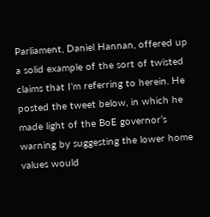Parliament, Daniel Hannan, offered up a solid example of the sort of twisted claims that I’m referring to herein. He posted the tweet below, in which he made light of the BoE governor’s warning by suggesting the lower home values would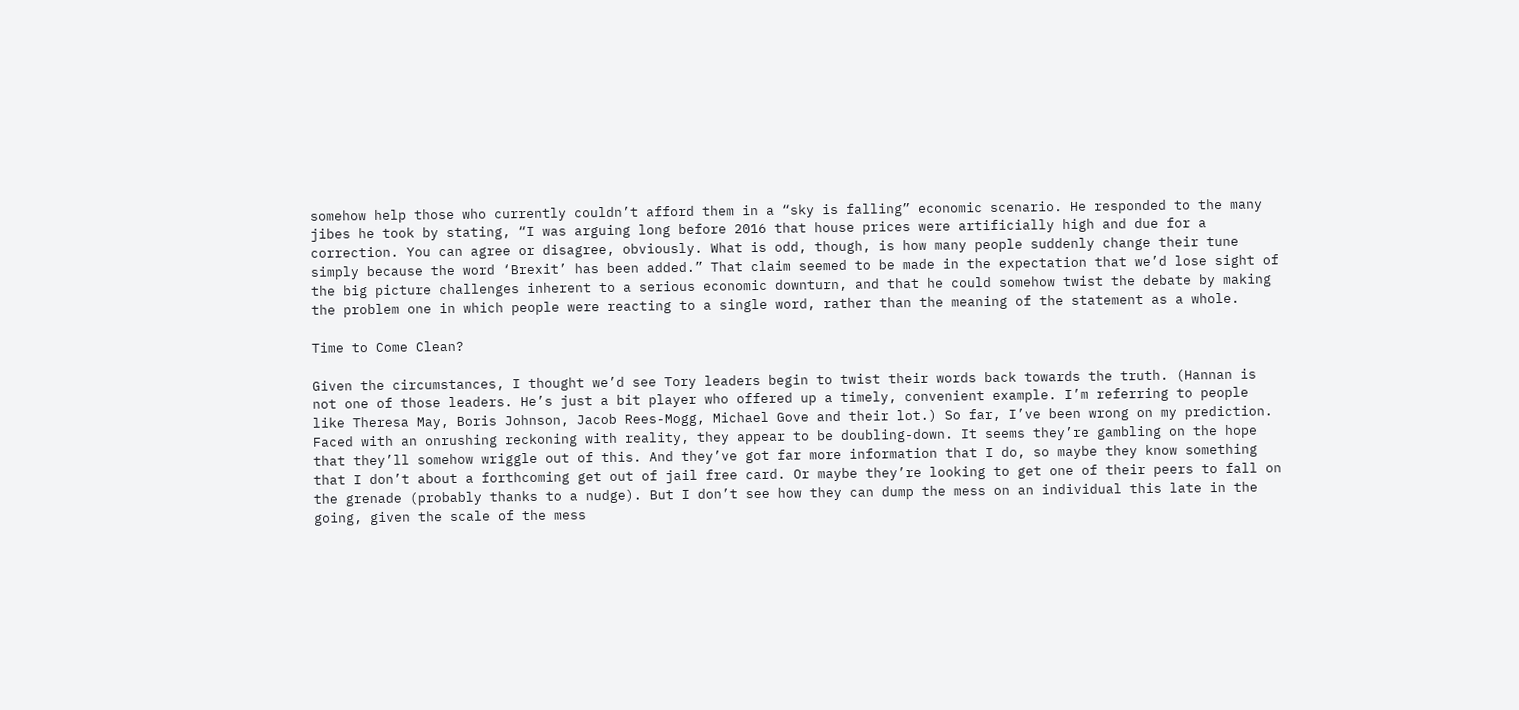somehow help those who currently couldn’t afford them in a “sky is falling” economic scenario. He responded to the many jibes he took by stating, “I was arguing long before 2016 that house prices were artificially high and due for a correction. You can agree or disagree, obviously. What is odd, though, is how many people suddenly change their tune simply because the word ‘Brexit’ has been added.” That claim seemed to be made in the expectation that we’d lose sight of the big picture challenges inherent to a serious economic downturn, and that he could somehow twist the debate by making the problem one in which people were reacting to a single word, rather than the meaning of the statement as a whole.

Time to Come Clean?

Given the circumstances, I thought we’d see Tory leaders begin to twist their words back towards the truth. (Hannan is not one of those leaders. He’s just a bit player who offered up a timely, convenient example. I’m referring to people like Theresa May, Boris Johnson, Jacob Rees-Mogg, Michael Gove and their lot.) So far, I’ve been wrong on my prediction. Faced with an onrushing reckoning with reality, they appear to be doubling-down. It seems they’re gambling on the hope that they’ll somehow wriggle out of this. And they’ve got far more information that I do, so maybe they know something that I don’t about a forthcoming get out of jail free card. Or maybe they’re looking to get one of their peers to fall on the grenade (probably thanks to a nudge). But I don’t see how they can dump the mess on an individual this late in the going, given the scale of the mess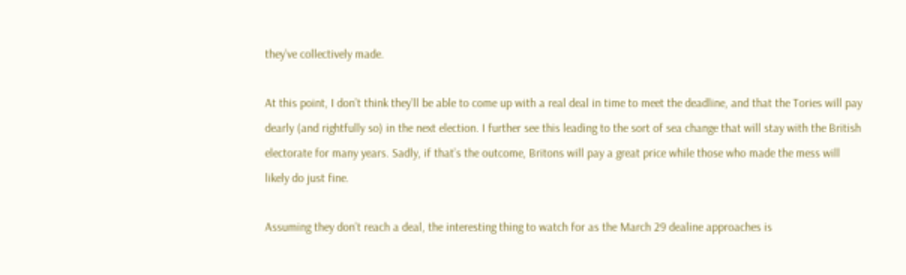they’ve collectively made.

At this point, I don’t think they’ll be able to come up with a real deal in time to meet the deadline, and that the Tories will pay dearly (and rightfully so) in the next election. I further see this leading to the sort of sea change that will stay with the British electorate for many years. Sadly, if that’s the outcome, Britons will pay a great price while those who made the mess will likely do just fine.

Assuming they don’t reach a deal, the interesting thing to watch for as the March 29 dealine approaches is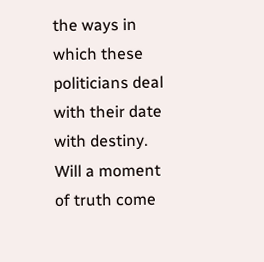the ways in which these politicians deal with their date with destiny. Will a moment of truth come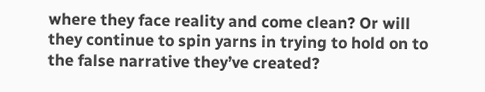where they face reality and come clean? Or will they continue to spin yarns in trying to hold on to the false narrative they’ve created?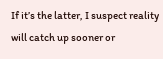If it’s the latter, I suspect reality will catch up sooner or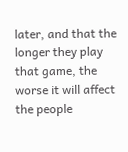later, and that the longer they play that game, the worse it will affect the people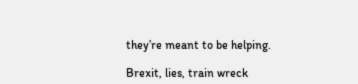they’re meant to be helping.

Brexit, lies, train wreck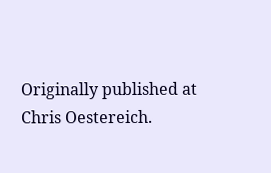Originally published at Chris Oestereich.